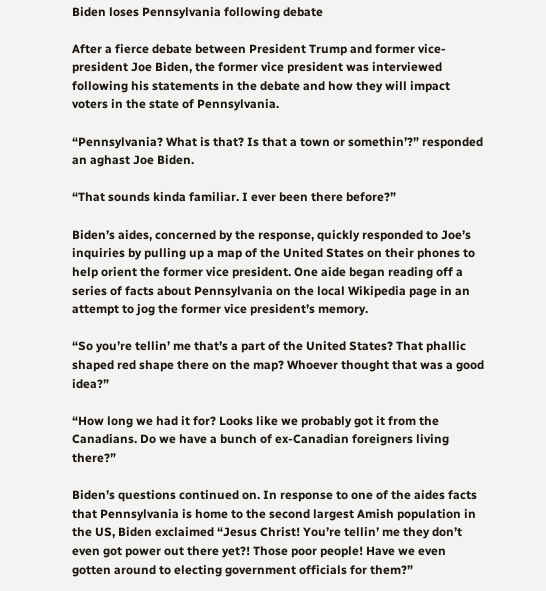Biden loses Pennsylvania following debate

After a fierce debate between President Trump and former vice-president Joe Biden, the former vice president was interviewed following his statements in the debate and how they will impact voters in the state of Pennsylvania.

“Pennsylvania? What is that? Is that a town or somethin’?” responded an aghast Joe Biden.

“That sounds kinda familiar. I ever been there before?”

Biden’s aides, concerned by the response, quickly responded to Joe’s inquiries by pulling up a map of the United States on their phones to help orient the former vice president. One aide began reading off a series of facts about Pennsylvania on the local Wikipedia page in an attempt to jog the former vice president’s memory.

“So you’re tellin’ me that’s a part of the United States? That phallic shaped red shape there on the map? Whoever thought that was a good idea?”

“How long we had it for? Looks like we probably got it from the Canadians. Do we have a bunch of ex-Canadian foreigners living there?”

Biden’s questions continued on. In response to one of the aides facts that Pennsylvania is home to the second largest Amish population in the US, Biden exclaimed “Jesus Christ! You’re tellin’ me they don’t even got power out there yet?! Those poor people! Have we even gotten around to electing government officials for them?”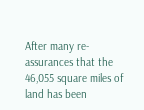After many re-assurances that the 46,055 square miles of land has been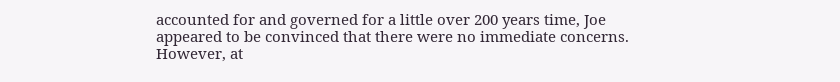accounted for and governed for a little over 200 years time, Joe appeared to be convinced that there were no immediate concerns. However, at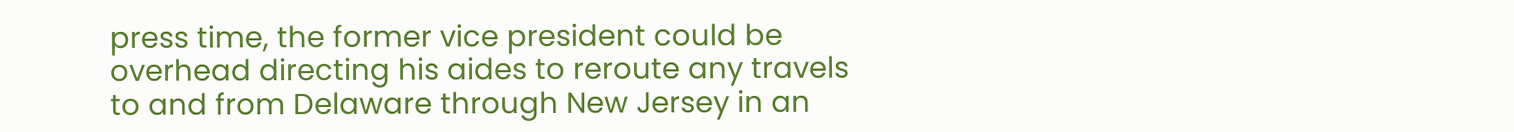press time, the former vice president could be overhead directing his aides to reroute any travels to and from Delaware through New Jersey in an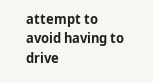attempt to avoid having to drive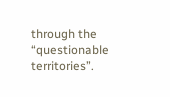through the “questionable territories”.